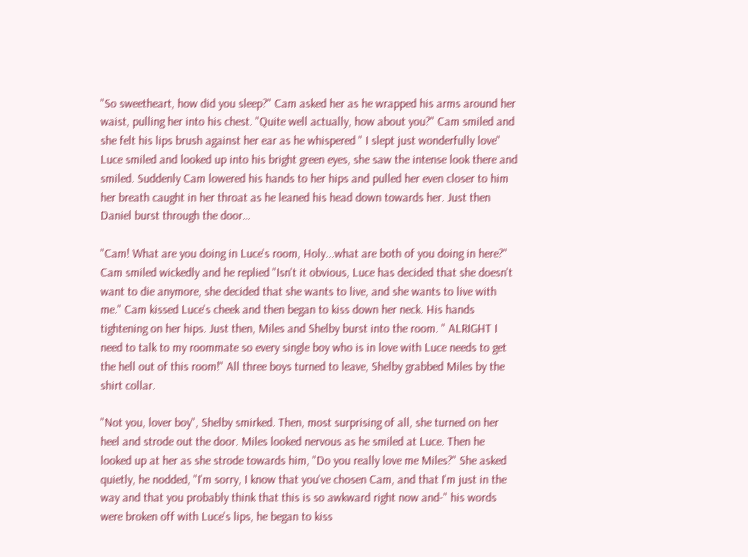"So sweetheart, how did you sleep?" Cam asked her as he wrapped his arms around her waist, pulling her into his chest. "Quite well actually, how about you?" Cam smiled and she felt his lips brush against her ear as he whispered " I slept just wonderfully love" Luce smiled and looked up into his bright green eyes, she saw the intense look there and smiled. Suddenly Cam lowered his hands to her hips and pulled her even closer to him her breath caught in her throat as he leaned his head down towards her. Just then Daniel burst through the door…

"Cam! What are you doing in Luce's room, Holy...what are both of you doing in here?" Cam smiled wickedly and he replied "Isn't it obvious, Luce has decided that she doesn't want to die anymore, she decided that she wants to live, and she wants to live with me." Cam kissed Luce's cheek and then began to kiss down her neck. His hands tightening on her hips. Just then, Miles and Shelby burst into the room. " ALRIGHT I need to talk to my roommate so every single boy who is in love with Luce needs to get the hell out of this room!" All three boys turned to leave, Shelby grabbed Miles by the shirt collar.

"Not you, lover boy", Shelby smirked. Then, most surprising of all, she turned on her heel and strode out the door. Miles looked nervous as he smiled at Luce. Then he looked up at her as she strode towards him, "Do you really love me Miles?" She asked quietly, he nodded, "I'm sorry, I know that you've chosen Cam, and that I'm just in the way and that you probably think that this is so awkward right now and-" his words were broken off with Luce's lips, he began to kiss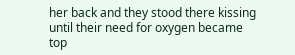her back and they stood there kissing until their need for oxygen became top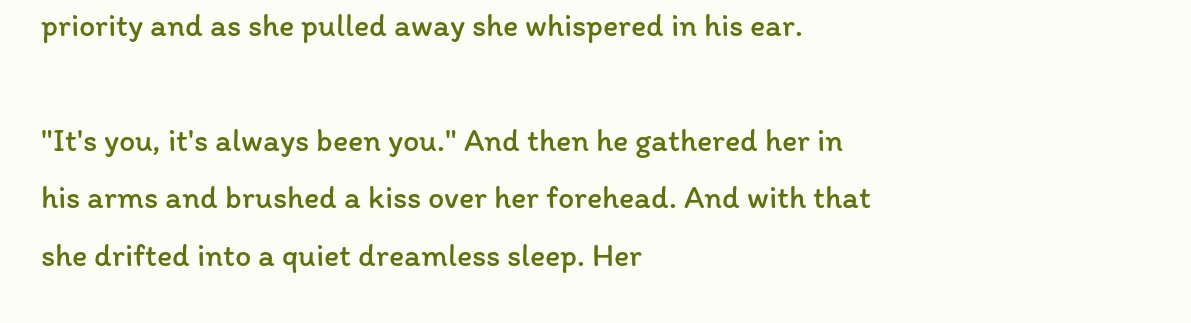priority and as she pulled away she whispered in his ear.

"It's you, it's always been you." And then he gathered her in his arms and brushed a kiss over her forehead. And with that she drifted into a quiet dreamless sleep. Her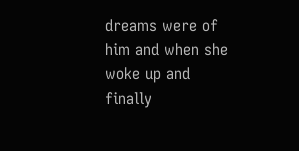dreams were of him and when she woke up and finally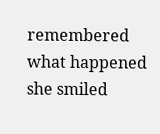remembered what happened she smiled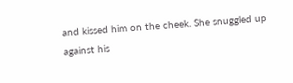and kissed him on the cheek. She snuggled up against his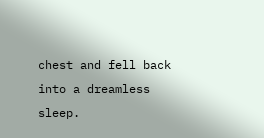chest and fell back into a dreamless sleep.